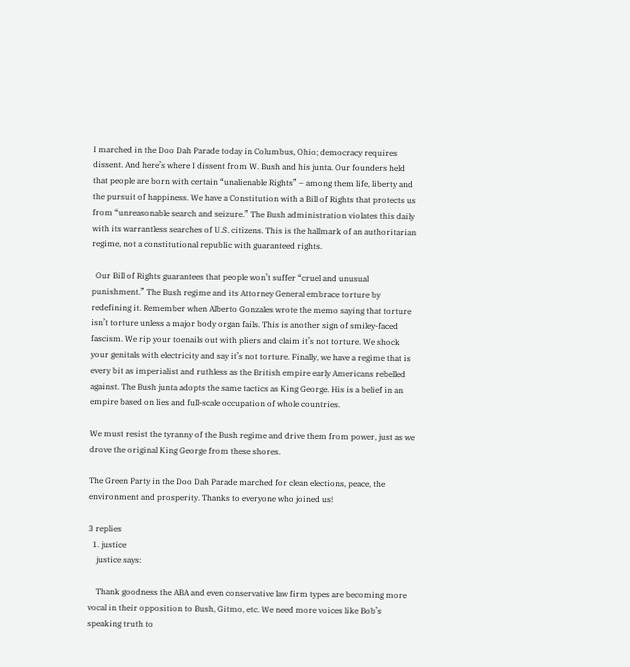I marched in the Doo Dah Parade today in Columbus, Ohio; democracy requires dissent. And here’s where I dissent from W. Bush and his junta. Our founders held that people are born with certain “unalienable Rights” – among them life, liberty and the pursuit of happiness. We have a Constitution with a Bill of Rights that protects us from “unreasonable search and seizure.” The Bush administration violates this daily with its warrantless searches of U.S. citizens. This is the hallmark of an authoritarian regime, not a constitutional republic with guaranteed rights.

  Our Bill of Rights guarantees that people won’t suffer “cruel and unusual punishment.” The Bush regime and its Attorney General embrace torture by redefining it. Remember when Alberto Gonzales wrote the memo saying that torture isn’t torture unless a major body organ fails. This is another sign of smiley-faced fascism. We rip your toenails out with pliers and claim it’s not torture. We shock your genitals with electricity and say it’s not torture. Finally, we have a regime that is every bit as imperialist and ruthless as the British empire early Americans rebelled against. The Bush junta adopts the same tactics as King George. His is a belief in an empire based on lies and full-scale occupation of whole countries.

We must resist the tyranny of the Bush regime and drive them from power, just as we drove the original King George from these shores.

The Green Party in the Doo Dah Parade marched for clean elections, peace, the environment and prosperity. Thanks to everyone who joined us!

3 replies
  1. justice
    justice says:

    Thank goodness the ABA and even conservative law firm types are becoming more vocal in their opposition to Bush, Gitmo, etc. We need more voices like Bob’s speaking truth to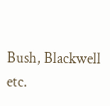Bush, Blackwell etc.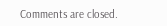Comments are closed.